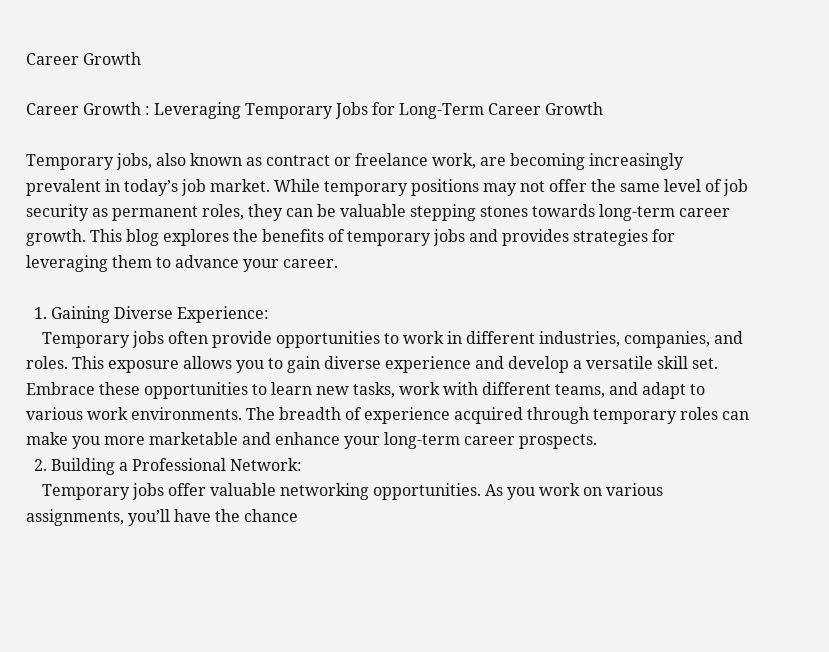Career Growth

Career Growth : Leveraging Temporary Jobs for Long-Term Career Growth

Temporary jobs, also known as contract or freelance work, are becoming increasingly prevalent in today’s job market. While temporary positions may not offer the same level of job security as permanent roles, they can be valuable stepping stones towards long-term career growth. This blog explores the benefits of temporary jobs and provides strategies for leveraging them to advance your career.

  1. Gaining Diverse Experience:
    Temporary jobs often provide opportunities to work in different industries, companies, and roles. This exposure allows you to gain diverse experience and develop a versatile skill set. Embrace these opportunities to learn new tasks, work with different teams, and adapt to various work environments. The breadth of experience acquired through temporary roles can make you more marketable and enhance your long-term career prospects.
  2. Building a Professional Network:
    Temporary jobs offer valuable networking opportunities. As you work on various assignments, you’ll have the chance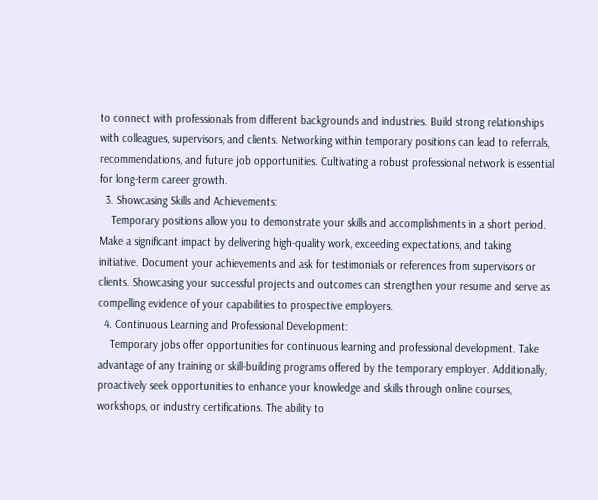to connect with professionals from different backgrounds and industries. Build strong relationships with colleagues, supervisors, and clients. Networking within temporary positions can lead to referrals, recommendations, and future job opportunities. Cultivating a robust professional network is essential for long-term career growth.
  3. Showcasing Skills and Achievements:
    Temporary positions allow you to demonstrate your skills and accomplishments in a short period. Make a significant impact by delivering high-quality work, exceeding expectations, and taking initiative. Document your achievements and ask for testimonials or references from supervisors or clients. Showcasing your successful projects and outcomes can strengthen your resume and serve as compelling evidence of your capabilities to prospective employers.
  4. Continuous Learning and Professional Development:
    Temporary jobs offer opportunities for continuous learning and professional development. Take advantage of any training or skill-building programs offered by the temporary employer. Additionally, proactively seek opportunities to enhance your knowledge and skills through online courses, workshops, or industry certifications. The ability to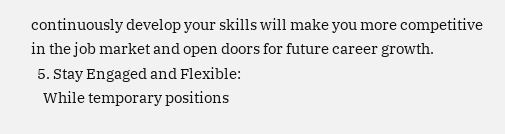continuously develop your skills will make you more competitive in the job market and open doors for future career growth.
  5. Stay Engaged and Flexible:
    While temporary positions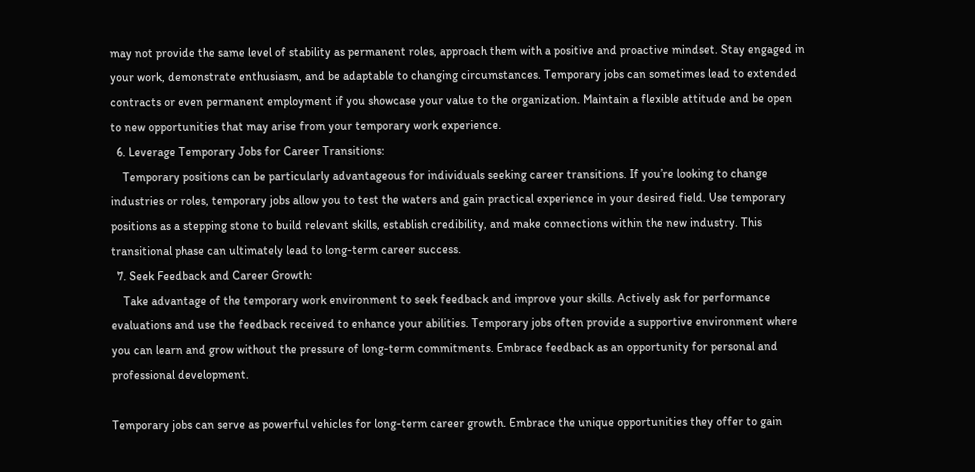may not provide the same level of stability as permanent roles, approach them with a positive and proactive mindset. Stay engaged in your work, demonstrate enthusiasm, and be adaptable to changing circumstances. Temporary jobs can sometimes lead to extended contracts or even permanent employment if you showcase your value to the organization. Maintain a flexible attitude and be open to new opportunities that may arise from your temporary work experience.
  6. Leverage Temporary Jobs for Career Transitions:
    Temporary positions can be particularly advantageous for individuals seeking career transitions. If you’re looking to change industries or roles, temporary jobs allow you to test the waters and gain practical experience in your desired field. Use temporary positions as a stepping stone to build relevant skills, establish credibility, and make connections within the new industry. This transitional phase can ultimately lead to long-term career success.
  7. Seek Feedback and Career Growth:
    Take advantage of the temporary work environment to seek feedback and improve your skills. Actively ask for performance evaluations and use the feedback received to enhance your abilities. Temporary jobs often provide a supportive environment where you can learn and grow without the pressure of long-term commitments. Embrace feedback as an opportunity for personal and professional development.

Temporary jobs can serve as powerful vehicles for long-term career growth. Embrace the unique opportunities they offer to gain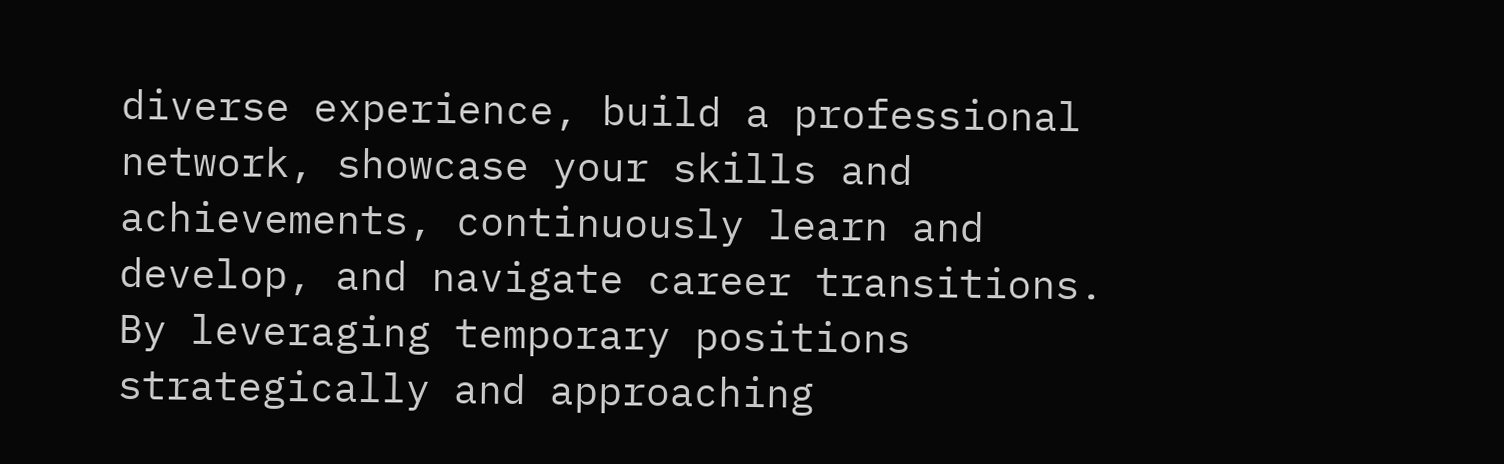diverse experience, build a professional network, showcase your skills and achievements, continuously learn and develop, and navigate career transitions. By leveraging temporary positions strategically and approaching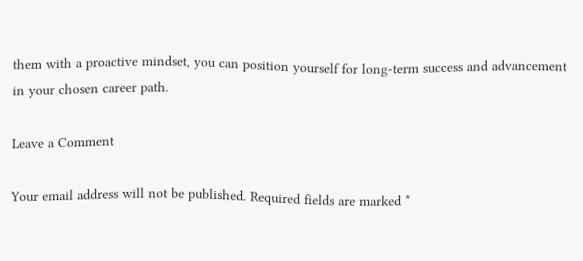them with a proactive mindset, you can position yourself for long-term success and advancement in your chosen career path.

Leave a Comment

Your email address will not be published. Required fields are marked *